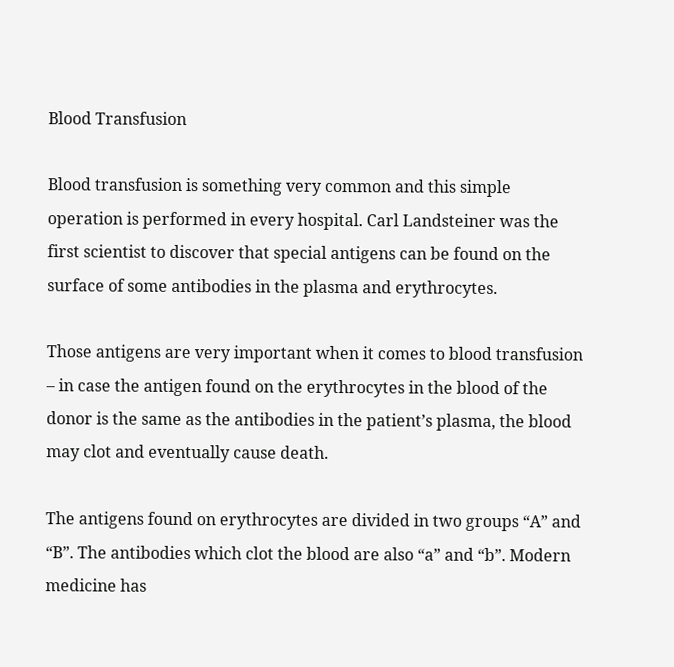Blood Transfusion

Blood transfusion is something very common and this simple operation is performed in every hospital. Carl Landsteiner was the first scientist to discover that special antigens can be found on the surface of some antibodies in the plasma and erythrocytes.

Those antigens are very important when it comes to blood transfusion – in case the antigen found on the erythrocytes in the blood of the donor is the same as the antibodies in the patient’s plasma, the blood may clot and eventually cause death.

The antigens found on erythrocytes are divided in two groups “A” and “B”. The antibodies which clot the blood are also “a” and “b”. Modern medicine has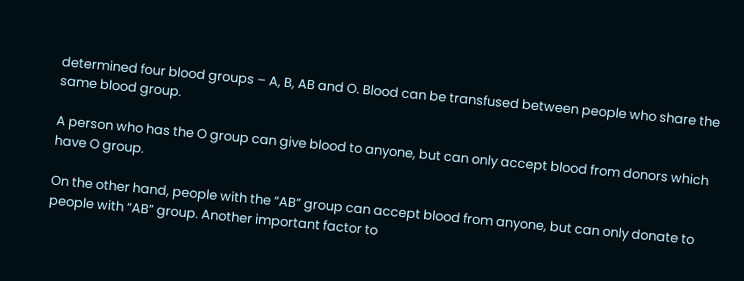determined four blood groups – A, B, AB and O. Blood can be transfused between people who share the same blood group.

A person who has the O group can give blood to anyone, but can only accept blood from donors which have O group.

On the other hand, people with the “AB” group can accept blood from anyone, but can only donate to people with “AB” group. Another important factor to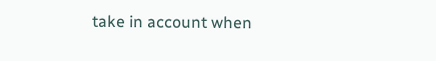take in account when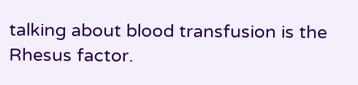talking about blood transfusion is the Rhesus factor.